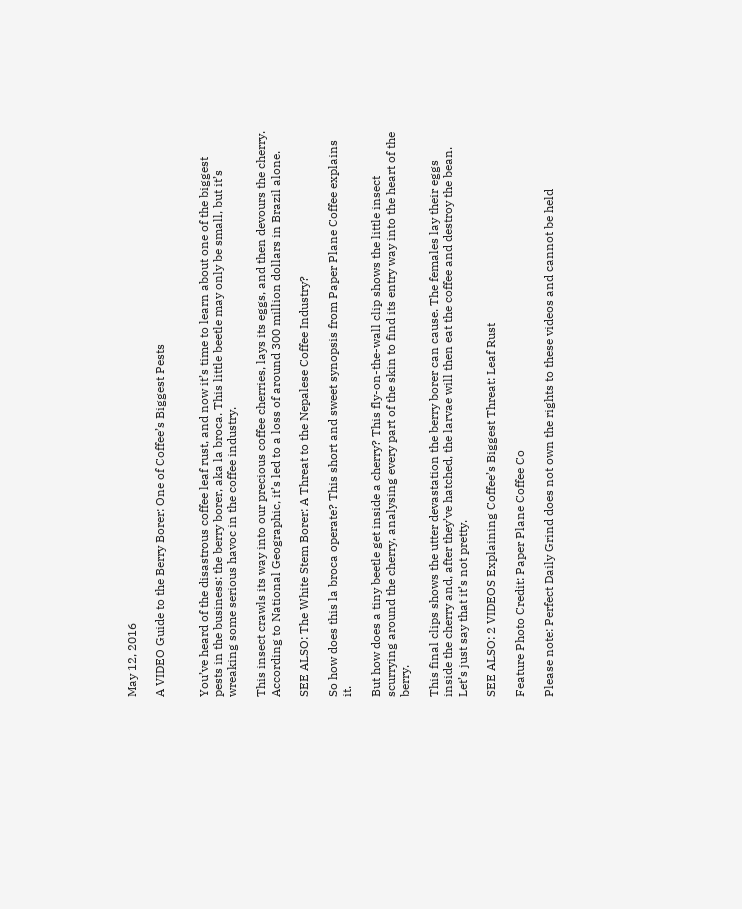May 12, 2016

A VIDEO Guide to the Berry Borer: One of Coffee’s Biggest Pests


You’ve heard of the disastrous coffee leaf rust, and now it’s time to learn about one of the biggest pests in the business: the berry borer, aka la broca. This little beetle may only be small, but it’s wreaking some serious havoc in the coffee industry.

This insect crawls its way into our precious coffee cherries, lays its eggs, and then devours the cherry. According to National Geographic, it’s led to a loss of around 300 million dollars in Brazil alone.

SEE ALSO: The White Stem Borer: A Threat to the Nepalese Coffee Industry?

So how does this la broca operate? This short and sweet synopsis from Paper Plane Coffee explains it.

But how does a tiny beetle get inside a cherry? This fly-on-the-wall clip shows the little insect scurrying around the cherry, analysing every part of the skin to find its entry way into the heart of the berry.

This final clips shows the utter devastation the berry borer can cause. The females lay their eggs inside the cherry and, after they’ve hatched, the larvae will then eat the coffee and destroy the bean. Let’s just say that it’s not pretty.

SEE ALSO: 2 VIDEOS Explaining Coffee’s Biggest Threat: Leaf Rust

Feature Photo Credit: Paper Plane Coffee Co

Please note: Perfect Daily Grind does not own the rights to these videos and cannot be held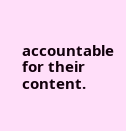accountable for their content.